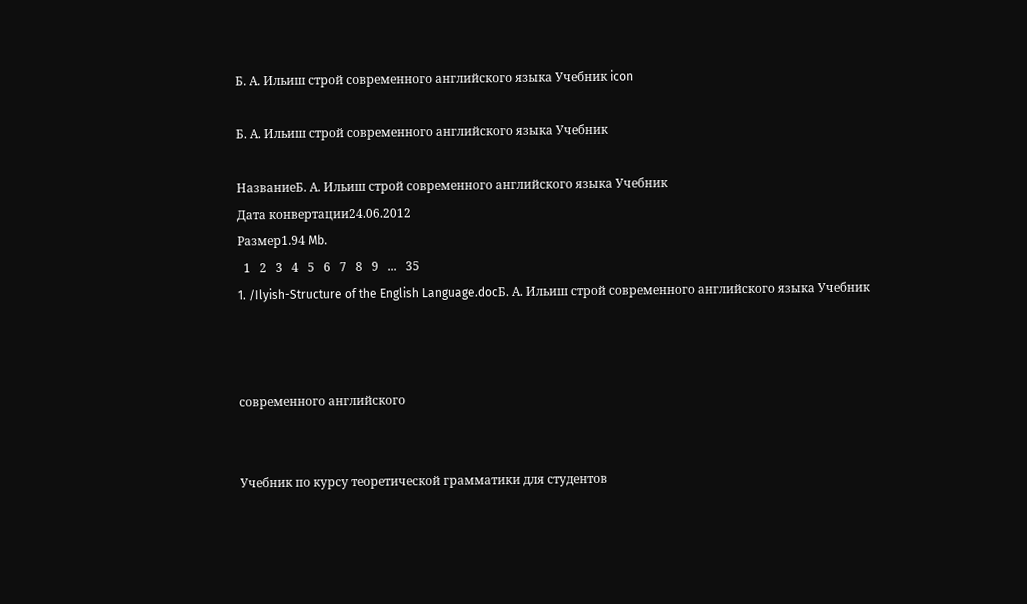Б. А. Ильиш строй современного английского языка Учебник icon

Б. А. Ильиш строй современного английского языка Учебник

НазваниеБ. А. Ильиш строй современного английского языка Учебник
Дата конвертации24.06.2012
Размер1.94 Mb.
  1   2   3   4   5   6   7   8   9   ...   35
1. /Ilyish-Structure of the English Language.docБ. А. Ильиш строй современного английского языка Учебник



современного английского


Учебник по курсу теоретической грамматики для студентов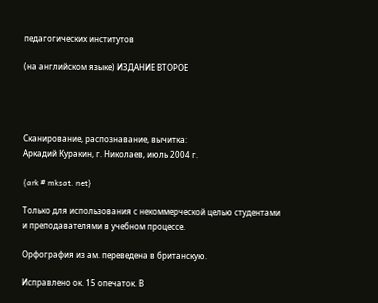педагогических институтов

(на английском языке) ИЗДАНИЕ ВТОРОЕ




Сканирование, распознавание, вычитка:
Аркадий Куракин, г. Николаев, июль 2004 г.

{ark # mksat. net}

Только для использования с некоммерческой целью студентами и преподавателями в учебном процессе.

Орфография из ам. переведена в британскую.

Исправлено ок. 15 опечаток. В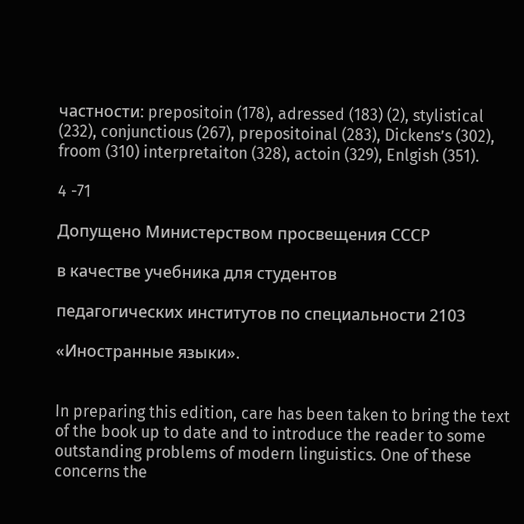частности: prepositoin (178), adressed (183) (2), stylistical (232), conjunctious (267), prepositoinal (283), Dickens’s (302), froom (310) interpretaiton (328), actoin (329), Enlgish (351).

4 -71

Допущено Министерством просвещения СССР

в качестве учебника для студентов

педагогических институтов по специальности 2103

«Иностранные языки».


In preparing this edition, care has been taken to bring the text of the book up to date and to introduce the reader to some outstanding problems of modern linguistics. One of these concerns the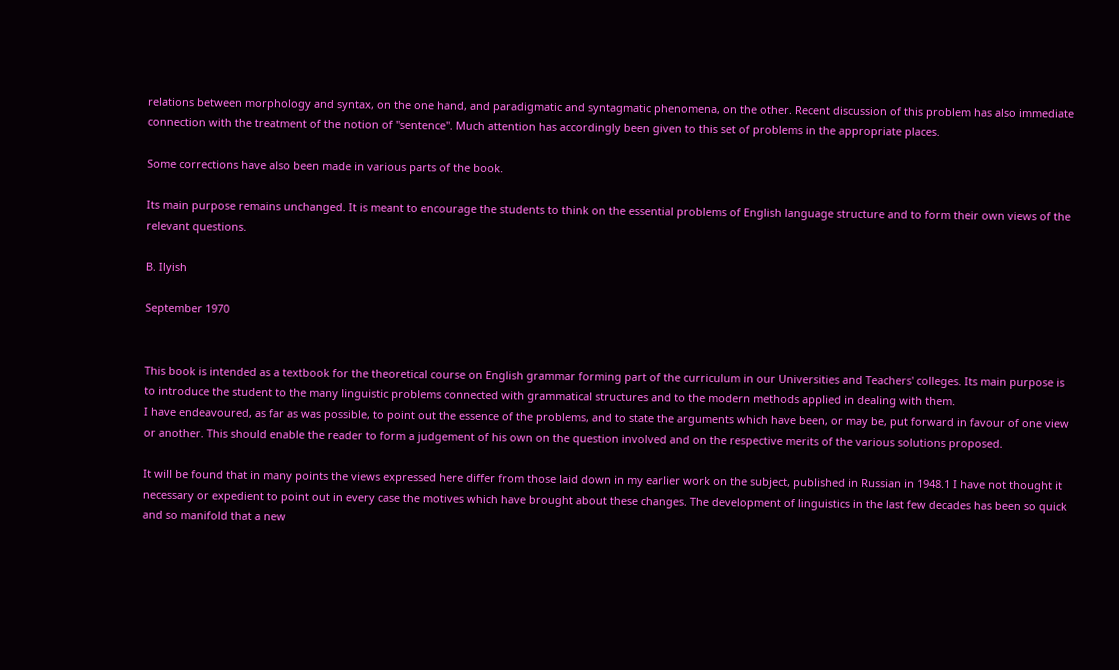relations between morphology and syntax, on the one hand, and paradigmatic and syntagmatic phenomena, on the other. Recent discussion of this problem has also immediate connection with the treatment of the notion of "sentence". Much attention has accordingly been given to this set of problems in the appropriate places.

Some corrections have also been made in various parts of the book.

Its main purpose remains unchanged. It is meant to encourage the students to think on the essential problems of English language structure and to form their own views of the relevant questions.

B. Ilyish

September 1970


This book is intended as a textbook for the theoretical course on English grammar forming part of the curriculum in our Universities and Teachers' colleges. Its main purpose is to introduce the student to the many linguistic problems connected with grammatical structures and to the modern methods applied in dealing with them.
I have endeavoured, as far as was possible, to point out the essence of the problems, and to state the arguments which have been, or may be, put forward in favour of one view or another. This should enable the reader to form a judgement of his own on the question involved and on the respective merits of the various solutions proposed.

It will be found that in many points the views expressed here differ from those laid down in my earlier work on the subject, published in Russian in 1948.1 I have not thought it necessary or expedient to point out in every case the motives which have brought about these changes. The development of linguistics in the last few decades has been so quick and so manifold that a new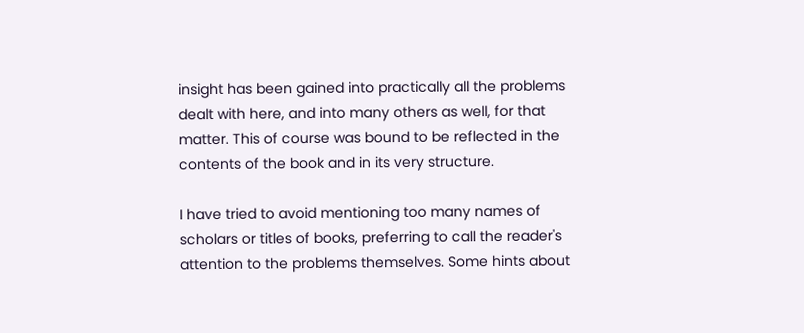insight has been gained into practically all the problems dealt with here, and into many others as well, for that matter. This of course was bound to be reflected in the contents of the book and in its very structure.

I have tried to avoid mentioning too many names of scholars or titles of books, preferring to call the reader's attention to the problems themselves. Some hints about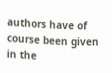authors have of course been given in the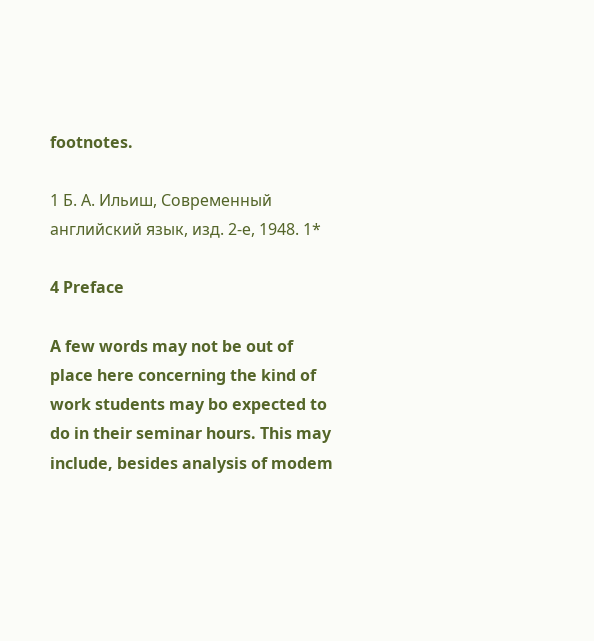footnotes.

1 Б. А. Ильиш, Современный английский язык, изд. 2-е, 1948. 1*

4 Preface

A few words may not be out of place here concerning the kind of work students may bo expected to do in their seminar hours. This may include, besides analysis of modem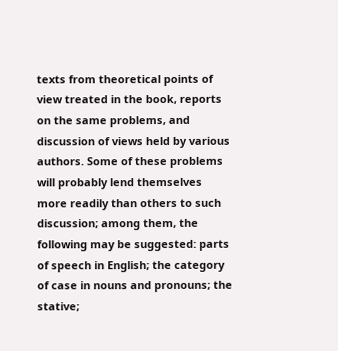texts from theoretical points of view treated in the book, reports on the same problems, and discussion of views held by various authors. Some of these problems will probably lend themselves more readily than others to such discussion; among them, the following may be suggested: parts of speech in English; the category of case in nouns and pronouns; the stative;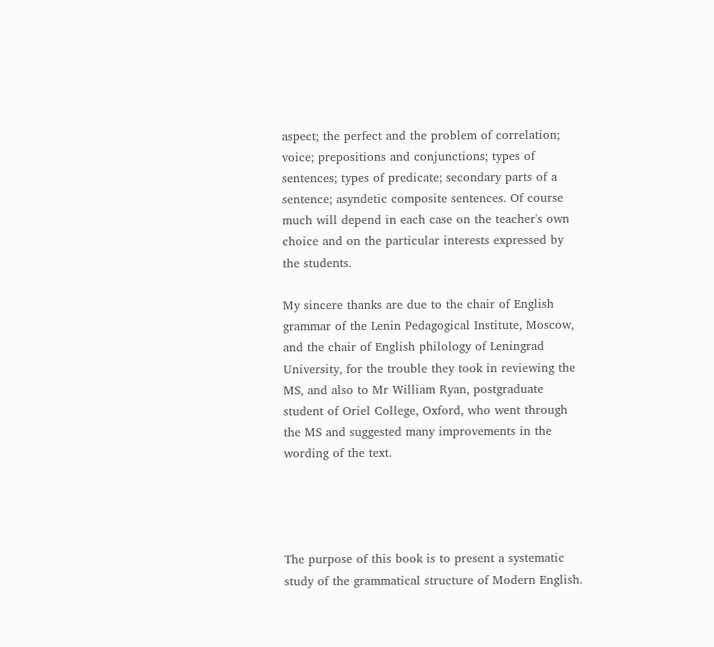aspect; the perfect and the problem of correlation; voice; prepositions and conjunctions; types of sentences; types of predicate; secondary parts of a sentence; asyndetic composite sentences. Of course much will depend in each case on the teacher's own choice and on the particular interests expressed by the students.

My sincere thanks are due to the chair of English grammar of the Lenin Pedagogical Institute, Moscow, and the chair of English philology of Leningrad University, for the trouble they took in reviewing the MS, and also to Mr William Ryan, postgraduate student of Oriel College, Oxford, who went through the MS and suggested many improvements in the wording of the text.




The purpose of this book is to present a systematic study of the grammatical structure of Modern English.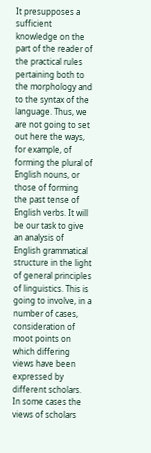It presupposes a sufficient knowledge on the part of the reader of the practical rules pertaining both to the morphology and to the syntax of the language. Thus, we are not going to set out here the ways, for example, of forming the plural of English nouns, or those of forming the past tense of English verbs. It will be our task to give an analysis of English grammatical structure in the light of general principles of linguistics. This is going to involve, in a number of cases, consideration of moot points on which differing views have been expressed by different scholars. In some cases the views of scholars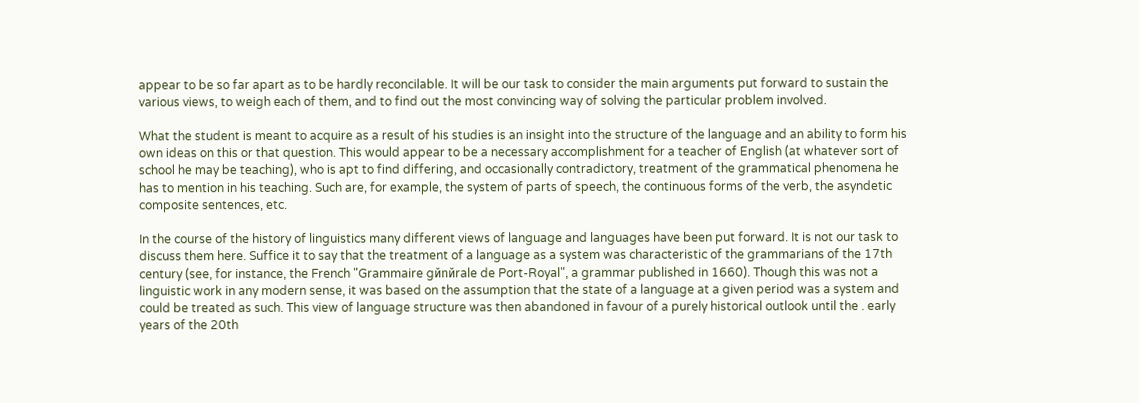appear to be so far apart as to be hardly reconcilable. It will be our task to consider the main arguments put forward to sustain the various views, to weigh each of them, and to find out the most convincing way of solving the particular problem involved.

What the student is meant to acquire as a result of his studies is an insight into the structure of the language and an ability to form his own ideas on this or that question. This would appear to be a necessary accomplishment for a teacher of English (at whatever sort of school he may be teaching), who is apt to find differing, and occasionally contradictory, treatment of the grammatical phenomena he has to mention in his teaching. Such are, for example, the system of parts of speech, the continuous forms of the verb, the asyndetic composite sentences, etc.

In the course of the history of linguistics many different views of language and languages have been put forward. It is not our task to discuss them here. Suffice it to say that the treatment of a language as a system was characteristic of the grammarians of the 17th century (see, for instance, the French "Grammaire gйnйrale de Port-Royal", a grammar published in 1660). Though this was not a linguistic work in any modern sense, it was based on the assumption that the state of a language at a given period was a system and could be treated as such. This view of language structure was then abandoned in favour of a purely historical outlook until the . early years of the 20th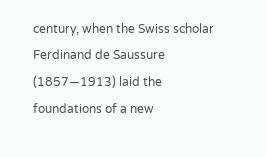century, when the Swiss scholar Ferdinand de Saussure (1857—1913) laid the foundations of a new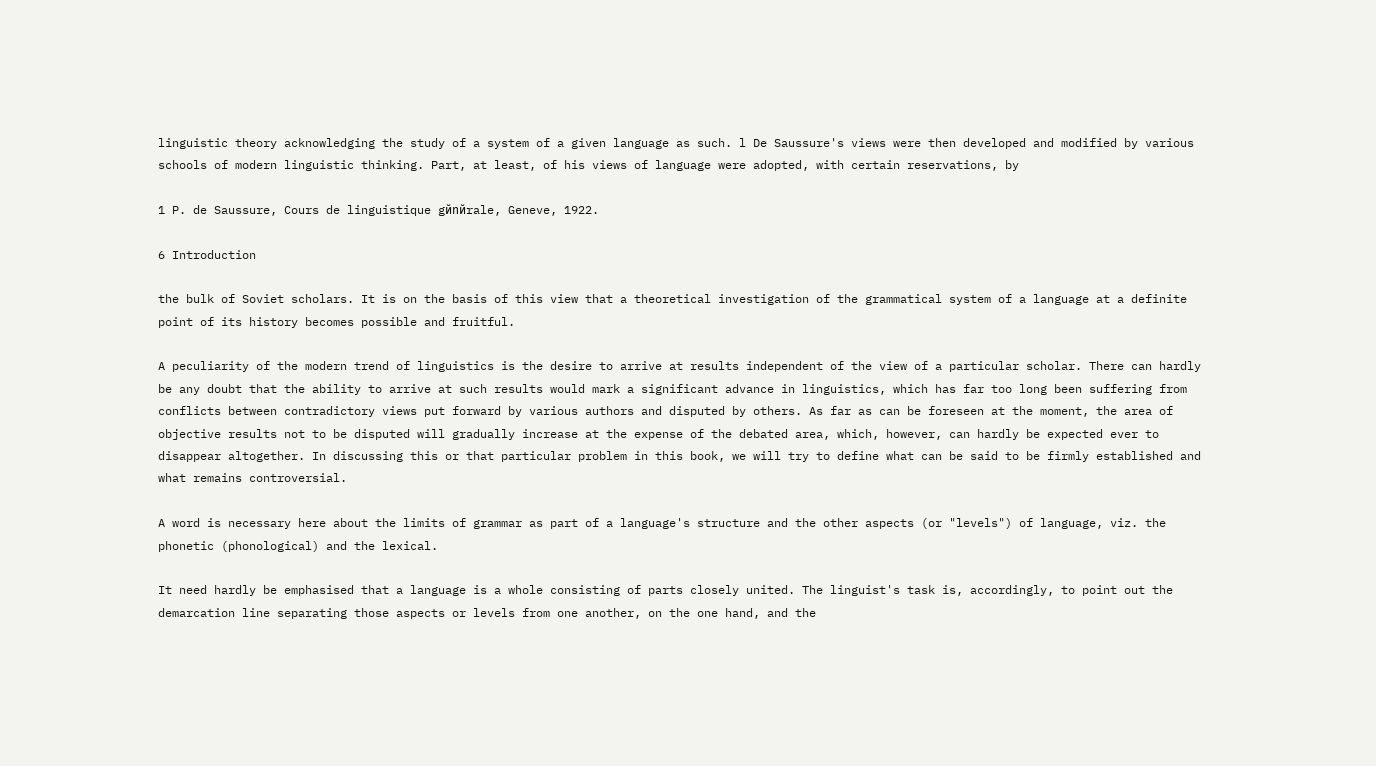linguistic theory acknowledging the study of a system of a given language as such. l De Saussure's views were then developed and modified by various schools of modern linguistic thinking. Part, at least, of his views of language were adopted, with certain reservations, by

1 P. de Saussure, Cours de linguistique gйnйrale, Geneve, 1922.

6 Introduction

the bulk of Soviet scholars. It is on the basis of this view that a theoretical investigation of the grammatical system of a language at a definite point of its history becomes possible and fruitful.

A peculiarity of the modern trend of linguistics is the desire to arrive at results independent of the view of a particular scholar. There can hardly be any doubt that the ability to arrive at such results would mark a significant advance in linguistics, which has far too long been suffering from conflicts between contradictory views put forward by various authors and disputed by others. As far as can be foreseen at the moment, the area of objective results not to be disputed will gradually increase at the expense of the debated area, which, however, can hardly be expected ever to disappear altogether. In discussing this or that particular problem in this book, we will try to define what can be said to be firmly established and what remains controversial.

A word is necessary here about the limits of grammar as part of a language's structure and the other aspects (or "levels") of language, viz. the phonetic (phonological) and the lexical.

It need hardly be emphasised that a language is a whole consisting of parts closely united. The linguist's task is, accordingly, to point out the demarcation line separating those aspects or levels from one another, on the one hand, and the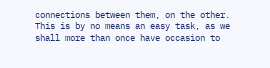connections between them, on the other. This is by no means an easy task, as we shall more than once have occasion to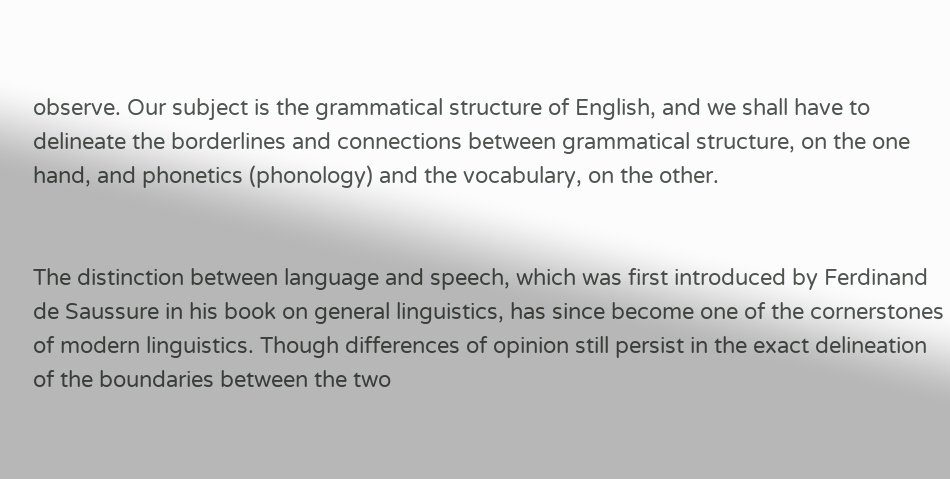observe. Our subject is the grammatical structure of English, and we shall have to delineate the borderlines and connections between grammatical structure, on the one hand, and phonetics (phonology) and the vocabulary, on the other.


The distinction between language and speech, which was first introduced by Ferdinand de Saussure in his book on general linguistics, has since become one of the cornerstones of modern linguistics. Though differences of opinion still persist in the exact delineation of the boundaries between the two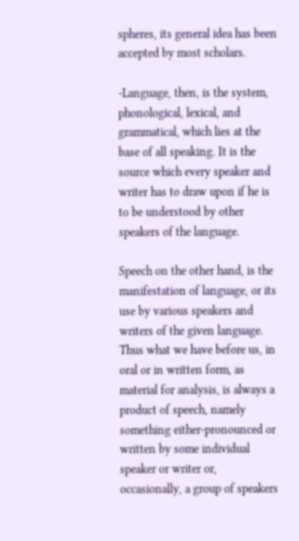spheres, its general idea has been accepted by most scholars.

-Language, then, is the system, phonological, lexical, and grammatical, which lies at the base of all speaking. It is the source which every speaker and writer has to draw upon if he is to be understood by other speakers of the language.

Speech on the other hand, is the manifestation of language, or its use by various speakers and writers of the given language. Thus what we have before us, in oral or in written form, as material for analysis, is always a product of speech, namely something either-pronounced or written by some individual speaker or writer or, occasionally, a group of speakers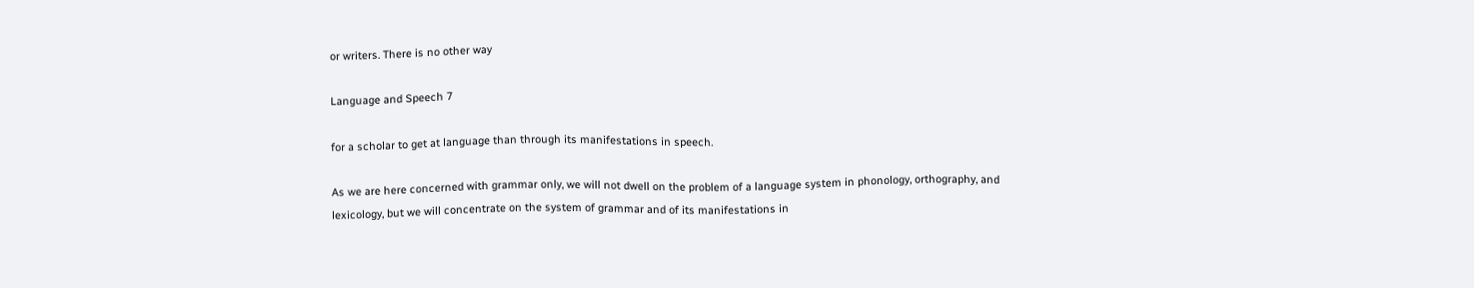or writers. There is no other way

Language and Speech 7

for a scholar to get at language than through its manifestations in speech.

As we are here concerned with grammar only, we will not dwell on the problem of a language system in phonology, orthography, and lexicology, but we will concentrate on the system of grammar and of its manifestations in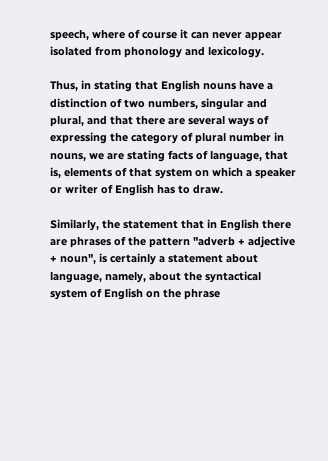speech, where of course it can never appear isolated from phonology and lexicology.

Thus, in stating that English nouns have a distinction of two numbers, singular and plural, and that there are several ways of expressing the category of plural number in nouns, we are stating facts of language, that is, elements of that system on which a speaker or writer of English has to draw.

Similarly, the statement that in English there are phrases of the pattern "adverb + adjective + noun", is certainly a statement about language, namely, about the syntactical system of English on the phrase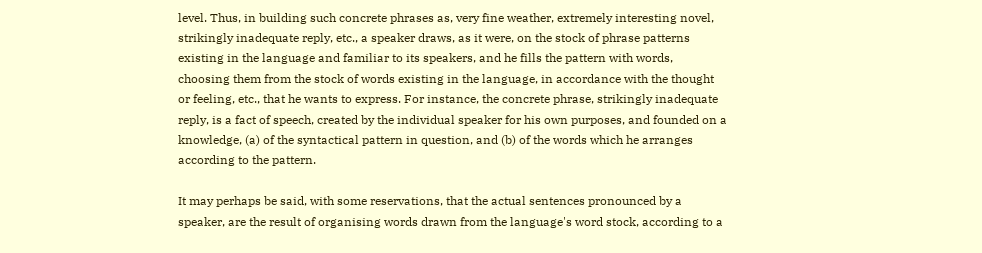level. Thus, in building such concrete phrases as, very fine weather, extremely interesting novel, strikingly inadequate reply, etc., a speaker draws, as it were, on the stock of phrase patterns existing in the language and familiar to its speakers, and he fills the pattern with words, choosing them from the stock of words existing in the language, in accordance with the thought or feeling, etc., that he wants to express. For instance, the concrete phrase, strikingly inadequate reply, is a fact of speech, created by the individual speaker for his own purposes, and founded on a knowledge, (a) of the syntactical pattern in question, and (b) of the words which he arranges according to the pattern.

It may perhaps be said, with some reservations, that the actual sentences pronounced by a speaker, are the result of organising words drawn from the language's word stock, according to a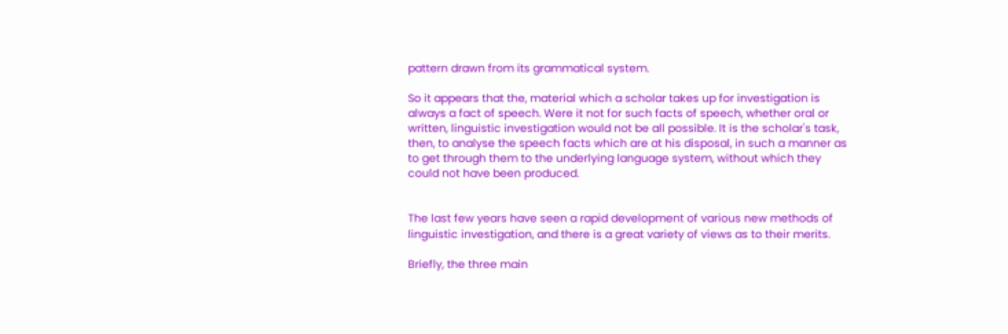pattern drawn from its grammatical system.

So it appears that the, material which a scholar takes up for investigation is always a fact of speech. Were it not for such facts of speech, whether oral or written, linguistic investigation would not be all possible. It is the scholar's task, then, to analyse the speech facts which are at his disposal, in such a manner as to get through them to the underlying language system, without which they could not have been produced.


The last few years have seen a rapid development of various new methods of linguistic investigation, and there is a great variety of views as to their merits.

Briefly, the three main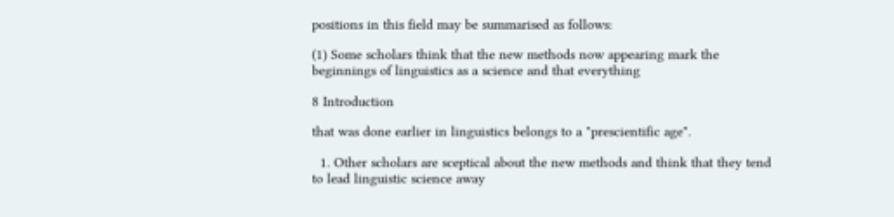positions in this field may be summarised as follows:

(1) Some scholars think that the new methods now appearing mark the beginnings of linguistics as a science and that everything

8 Introduction

that was done earlier in linguistics belongs to a "prescientific age".

  1. Other scholars are sceptical about the new methods and think that they tend to lead linguistic science away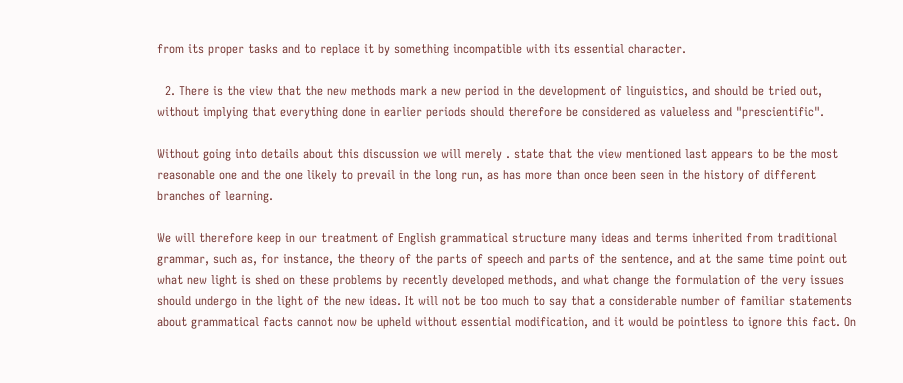from its proper tasks and to replace it by something incompatible with its essential character.

  2. There is the view that the new methods mark a new period in the development of linguistics, and should be tried out, without implying that everything done in earlier periods should therefore be considered as valueless and "prescientific".

Without going into details about this discussion we will merely . state that the view mentioned last appears to be the most reasonable one and the one likely to prevail in the long run, as has more than once been seen in the history of different branches of learning.

We will therefore keep in our treatment of English grammatical structure many ideas and terms inherited from traditional grammar, such as, for instance, the theory of the parts of speech and parts of the sentence, and at the same time point out what new light is shed on these problems by recently developed methods, and what change the formulation of the very issues should undergo in the light of the new ideas. It will not be too much to say that a considerable number of familiar statements about grammatical facts cannot now be upheld without essential modification, and it would be pointless to ignore this fact. On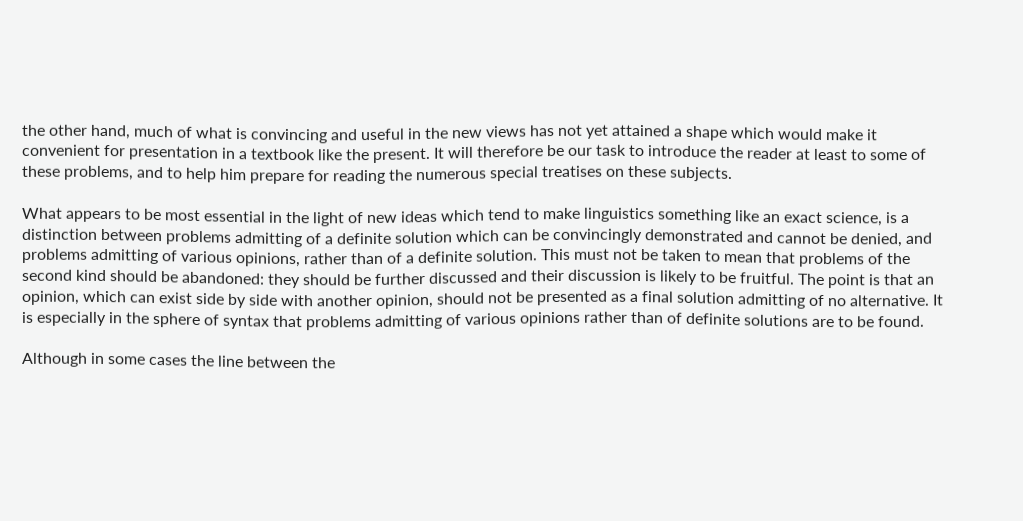the other hand, much of what is convincing and useful in the new views has not yet attained a shape which would make it convenient for presentation in a textbook like the present. It will therefore be our task to introduce the reader at least to some of these problems, and to help him prepare for reading the numerous special treatises on these subjects.

What appears to be most essential in the light of new ideas which tend to make linguistics something like an exact science, is a distinction between problems admitting of a definite solution which can be convincingly demonstrated and cannot be denied, and problems admitting of various opinions, rather than of a definite solution. This must not be taken to mean that problems of the second kind should be abandoned: they should be further discussed and their discussion is likely to be fruitful. The point is that an opinion, which can exist side by side with another opinion, should not be presented as a final solution admitting of no alternative. It is especially in the sphere of syntax that problems admitting of various opinions rather than of definite solutions are to be found.

Although in some cases the line between the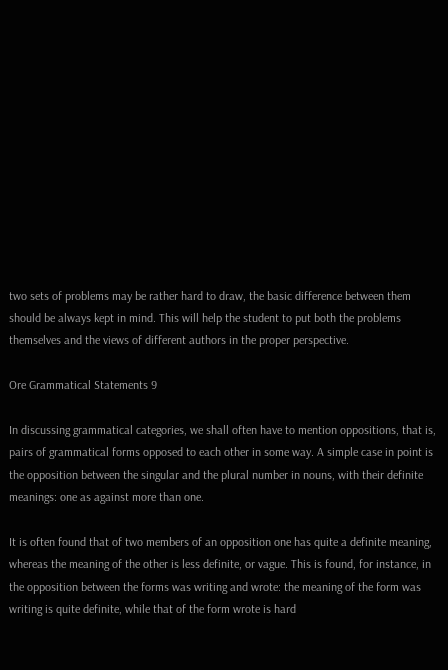two sets of problems may be rather hard to draw, the basic difference between them should be always kept in mind. This will help the student to put both the problems themselves and the views of different authors in the proper perspective.

Ore Grammatical Statements 9

In discussing grammatical categories, we shall often have to mention oppositions, that is, pairs of grammatical forms opposed to each other in some way. A simple case in point is the opposition between the singular and the plural number in nouns, with their definite meanings: one as against more than one.

It is often found that of two members of an opposition one has quite a definite meaning, whereas the meaning of the other is less definite, or vague. This is found, for instance, in the opposition between the forms was writing and wrote: the meaning of the form was writing is quite definite, while that of the form wrote is hard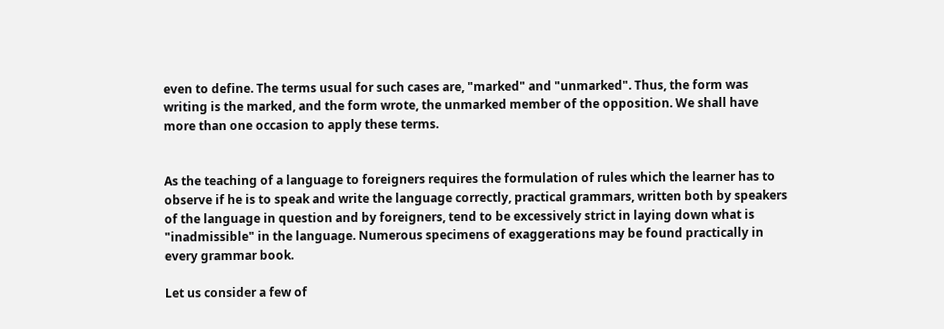even to define. The terms usual for such cases are, "marked" and "unmarked". Thus, the form was writing is the marked, and the form wrote, the unmarked member of the opposition. We shall have more than one occasion to apply these terms.


As the teaching of a language to foreigners requires the formulation of rules which the learner has to observe if he is to speak and write the language correctly, practical grammars, written both by speakers of the language in question and by foreigners, tend to be excessively strict in laying down what is "inadmissible" in the language. Numerous specimens of exaggerations may be found practically in every grammar book.

Let us consider a few of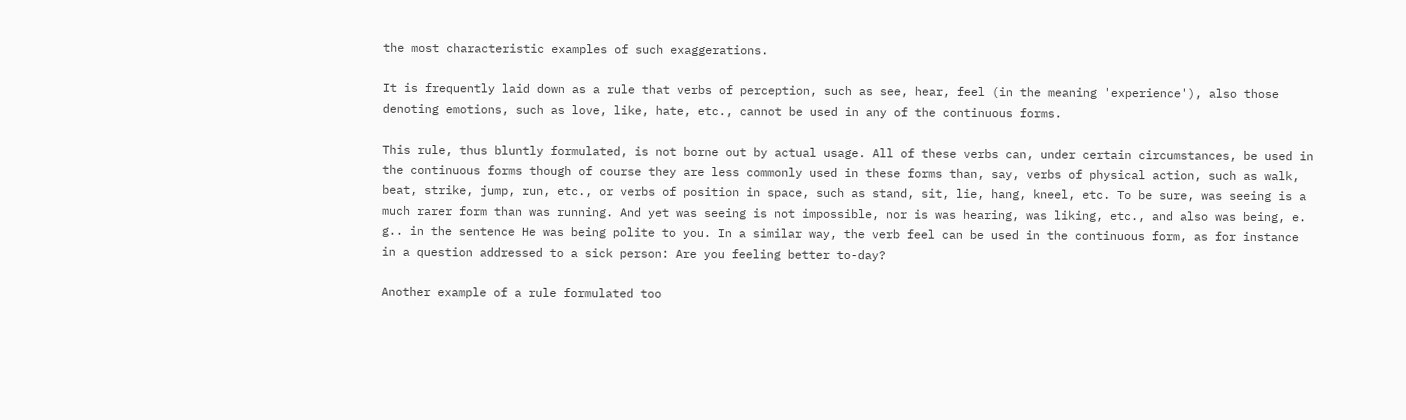the most characteristic examples of such exaggerations.

It is frequently laid down as a rule that verbs of perception, such as see, hear, feel (in the meaning 'experience'), also those denoting emotions, such as love, like, hate, etc., cannot be used in any of the continuous forms.

This rule, thus bluntly formulated, is not borne out by actual usage. All of these verbs can, under certain circumstances, be used in the continuous forms though of course they are less commonly used in these forms than, say, verbs of physical action, such as walk, beat, strike, jump, run, etc., or verbs of position in space, such as stand, sit, lie, hang, kneel, etc. To be sure, was seeing is a much rarer form than was running. And yet was seeing is not impossible, nor is was hearing, was liking, etc., and also was being, e. g.. in the sentence He was being polite to you. In a similar way, the verb feel can be used in the continuous form, as for instance in a question addressed to a sick person: Are you feeling better to-day?

Another example of a rule formulated too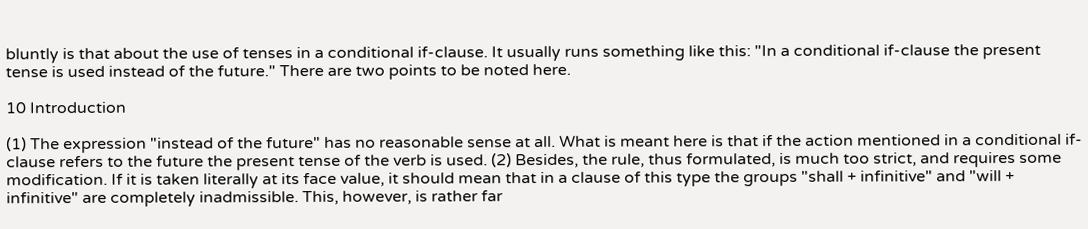bluntly is that about the use of tenses in a conditional if-clause. It usually runs something like this: "In a conditional if-clause the present tense is used instead of the future." There are two points to be noted here.

10 Introduction

(1) The expression "instead of the future" has no reasonable sense at all. What is meant here is that if the action mentioned in a conditional if-clause refers to the future the present tense of the verb is used. (2) Besides, the rule, thus formulated, is much too strict, and requires some modification. If it is taken literally at its face value, it should mean that in a clause of this type the groups "shall + infinitive" and "will + infinitive" are completely inadmissible. This, however, is rather far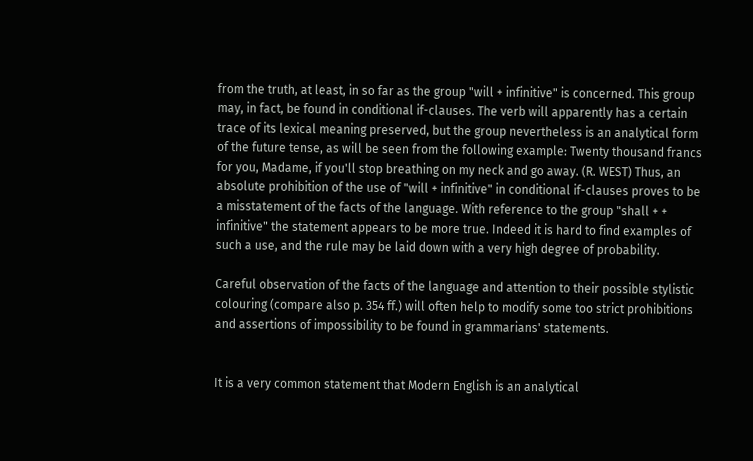from the truth, at least, in so far as the group "will + infinitive" is concerned. This group may, in fact, be found in conditional if-clauses. The verb will apparently has a certain trace of its lexical meaning preserved, but the group nevertheless is an analytical form of the future tense, as will be seen from the following example: Twenty thousand francs for you, Madame, if you'll stop breathing on my neck and go away. (R. WEST) Thus, an absolute prohibition of the use of "will + infinitive" in conditional if-clauses proves to be a misstatement of the facts of the language. With reference to the group "shall + + infinitive" the statement appears to be more true. Indeed it is hard to find examples of such a use, and the rule may be laid down with a very high degree of probability.

Careful observation of the facts of the language and attention to their possible stylistic colouring (compare also p. 354 ff.) will often help to modify some too strict prohibitions and assertions of impossibility to be found in grammarians' statements.


It is a very common statement that Modern English is an analytical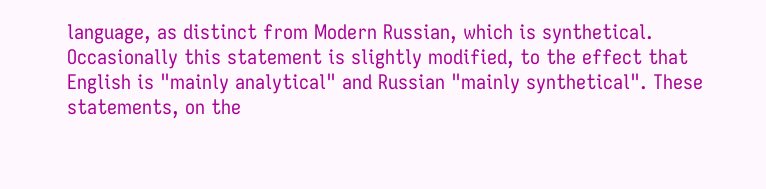language, as distinct from Modern Russian, which is synthetical. Occasionally this statement is slightly modified, to the effect that English is "mainly analytical" and Russian "mainly synthetical". These statements, on the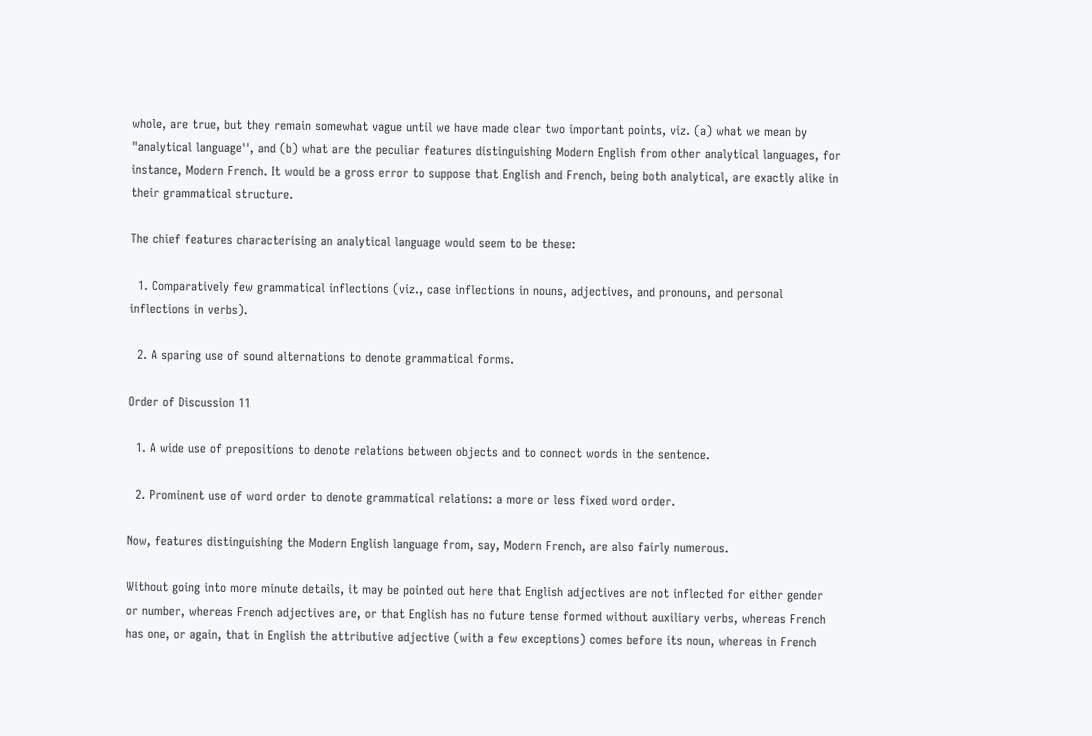whole, are true, but they remain somewhat vague until we have made clear two important points, viz. (a) what we mean by "analytical language'', and (b) what are the peculiar features distinguishing Modern English from other analytical languages, for instance, Modern French. It would be a gross error to suppose that English and French, being both analytical, are exactly alike in their grammatical structure.

The chief features characterising an analytical language would seem to be these:

  1. Comparatively few grammatical inflections (viz., case inflections in nouns, adjectives, and pronouns, and personal inflections in verbs).

  2. A sparing use of sound alternations to denote grammatical forms.

Order of Discussion 11

  1. A wide use of prepositions to denote relations between objects and to connect words in the sentence.

  2. Prominent use of word order to denote grammatical relations: a more or less fixed word order.

Now, features distinguishing the Modern English language from, say, Modern French, are also fairly numerous.

Without going into more minute details, it may be pointed out here that English adjectives are not inflected for either gender or number, whereas French adjectives are, or that English has no future tense formed without auxiliary verbs, whereas French has one, or again, that in English the attributive adjective (with a few exceptions) comes before its noun, whereas in French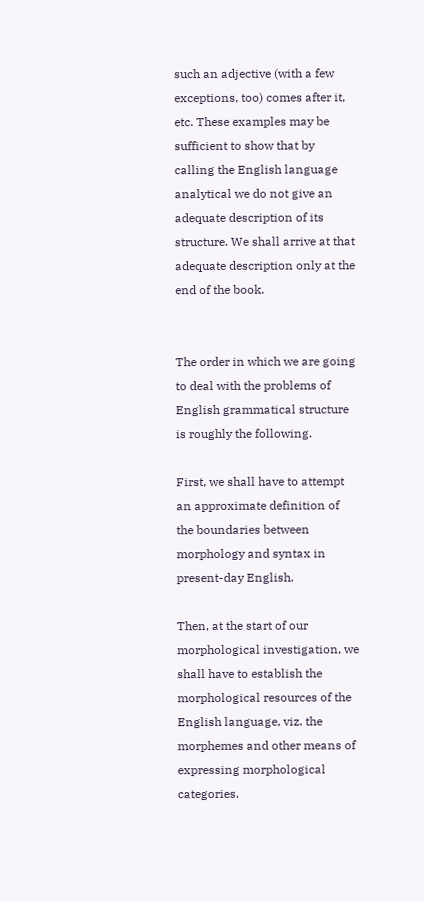such an adjective (with a few exceptions, too) comes after it, etc. These examples may be sufficient to show that by calling the English language analytical we do not give an adequate description of its structure. We shall arrive at that adequate description only at the end of the book.


The order in which we are going to deal with the problems of English grammatical structure is roughly the following.

First, we shall have to attempt an approximate definition of the boundaries between morphology and syntax in present-day English.

Then, at the start of our morphological investigation, we shall have to establish the morphological resources of the English language, viz. the morphemes and other means of expressing morphological categories.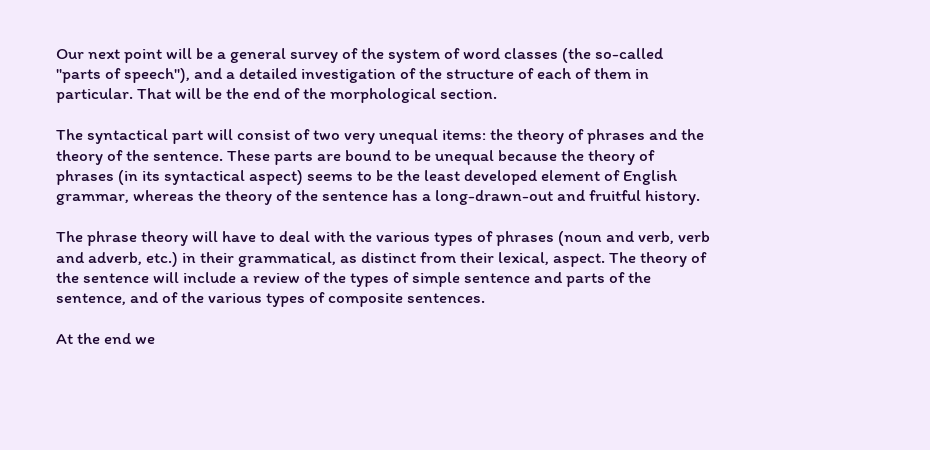Our next point will be a general survey of the system of word classes (the so-called "parts of speech"), and a detailed investigation of the structure of each of them in particular. That will be the end of the morphological section.

The syntactical part will consist of two very unequal items: the theory of phrases and the theory of the sentence. These parts are bound to be unequal because the theory of phrases (in its syntactical aspect) seems to be the least developed element of English grammar, whereas the theory of the sentence has a long-drawn-out and fruitful history.

The phrase theory will have to deal with the various types of phrases (noun and verb, verb and adverb, etc.) in their grammatical, as distinct from their lexical, aspect. The theory of the sentence will include a review of the types of simple sentence and parts of the sentence, and of the various types of composite sentences.

At the end we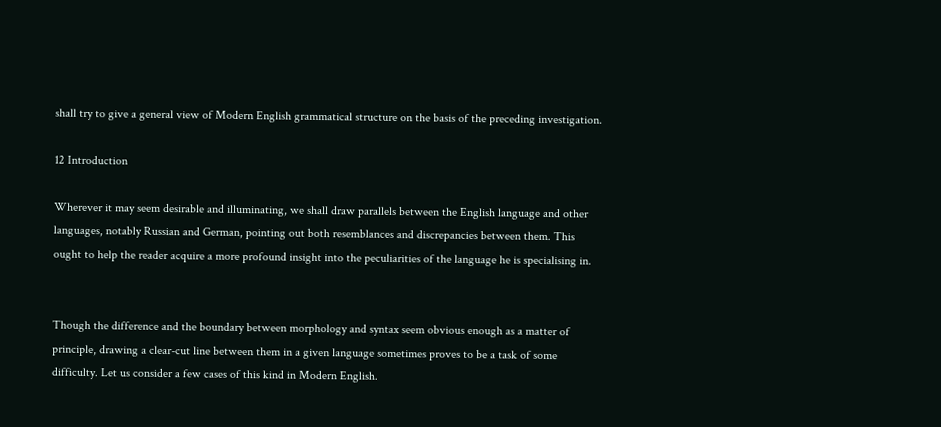shall try to give a general view of Modern English grammatical structure on the basis of the preceding investigation.

12 Introduction

Wherever it may seem desirable and illuminating, we shall draw parallels between the English language and other languages, notably Russian and German, pointing out both resemblances and discrepancies between them. This ought to help the reader acquire a more profound insight into the peculiarities of the language he is specialising in.


Though the difference and the boundary between morphology and syntax seem obvious enough as a matter of principle, drawing a clear-cut line between them in a given language sometimes proves to be a task of some difficulty. Let us consider a few cases of this kind in Modern English.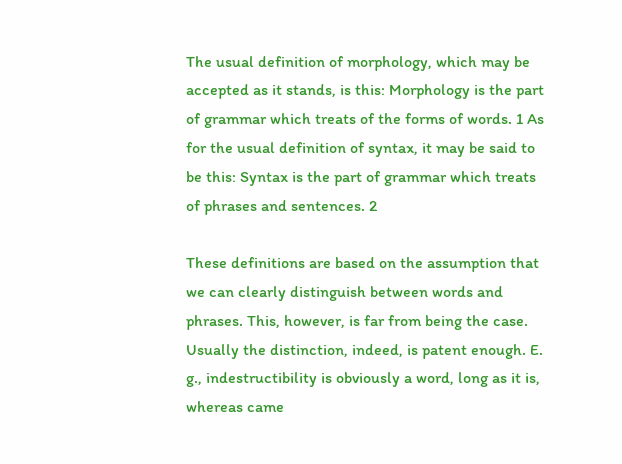The usual definition of morphology, which may be accepted as it stands, is this: Morphology is the part of grammar which treats of the forms of words. 1 As for the usual definition of syntax, it may be said to be this: Syntax is the part of grammar which treats of phrases and sentences. 2

These definitions are based on the assumption that we can clearly distinguish between words and phrases. This, however, is far from being the case. Usually the distinction, indeed, is patent enough. E. g., indestructibility is obviously a word, long as it is, whereas came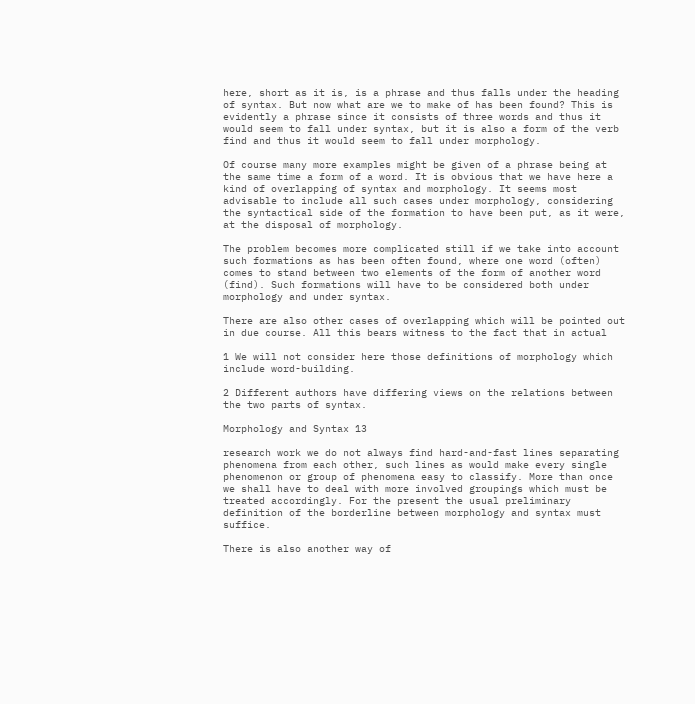here, short as it is, is a phrase and thus falls under the heading of syntax. But now what are we to make of has been found? This is evidently a phrase since it consists of three words and thus it would seem to fall under syntax, but it is also a form of the verb find and thus it would seem to fall under morphology.

Of course many more examples might be given of a phrase being at the same time a form of a word. It is obvious that we have here a kind of overlapping of syntax and morphology. It seems most advisable to include all such cases under morphology, considering the syntactical side of the formation to have been put, as it were, at the disposal of morphology.

The problem becomes more complicated still if we take into account such formations as has been often found, where one word (often) comes to stand between two elements of the form of another word (find). Such formations will have to be considered both under morphology and under syntax.

There are also other cases of overlapping which will be pointed out in due course. All this bears witness to the fact that in actual

1 We will not consider here those definitions of morphology which include word-building.

2 Different authors have differing views on the relations between the two parts of syntax.

Morphology and Syntax 13

research work we do not always find hard-and-fast lines separating phenomena from each other, such lines as would make every single phenomenon or group of phenomena easy to classify. More than once we shall have to deal with more involved groupings which must be treated accordingly. For the present the usual preliminary definition of the borderline between morphology and syntax must suffice.

There is also another way of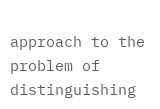approach to the problem of distinguishing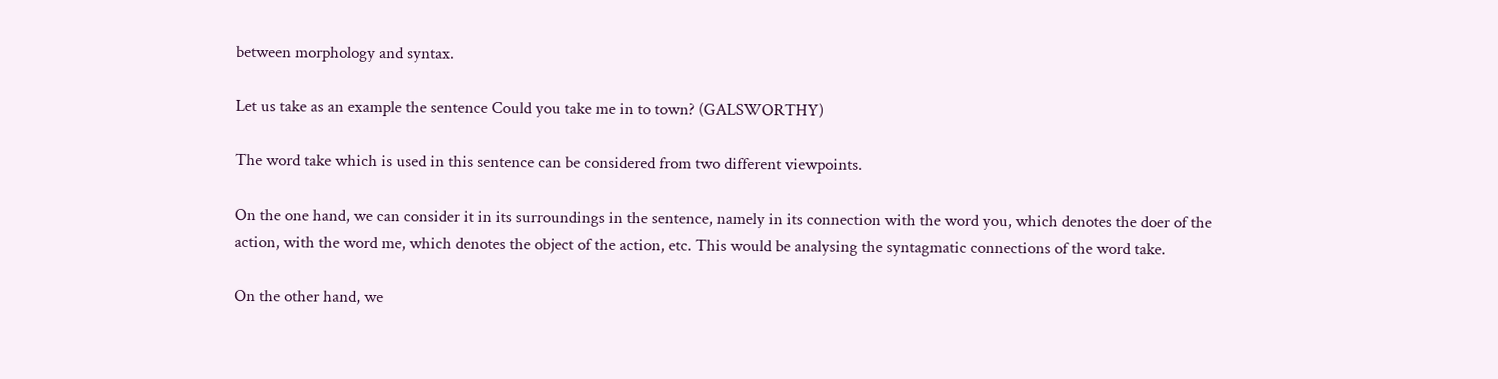between morphology and syntax.

Let us take as an example the sentence Could you take me in to town? (GALSWORTHY)

The word take which is used in this sentence can be considered from two different viewpoints.

On the one hand, we can consider it in its surroundings in the sentence, namely in its connection with the word you, which denotes the doer of the action, with the word me, which denotes the object of the action, etc. This would be analysing the syntagmatic connections of the word take.

On the other hand, we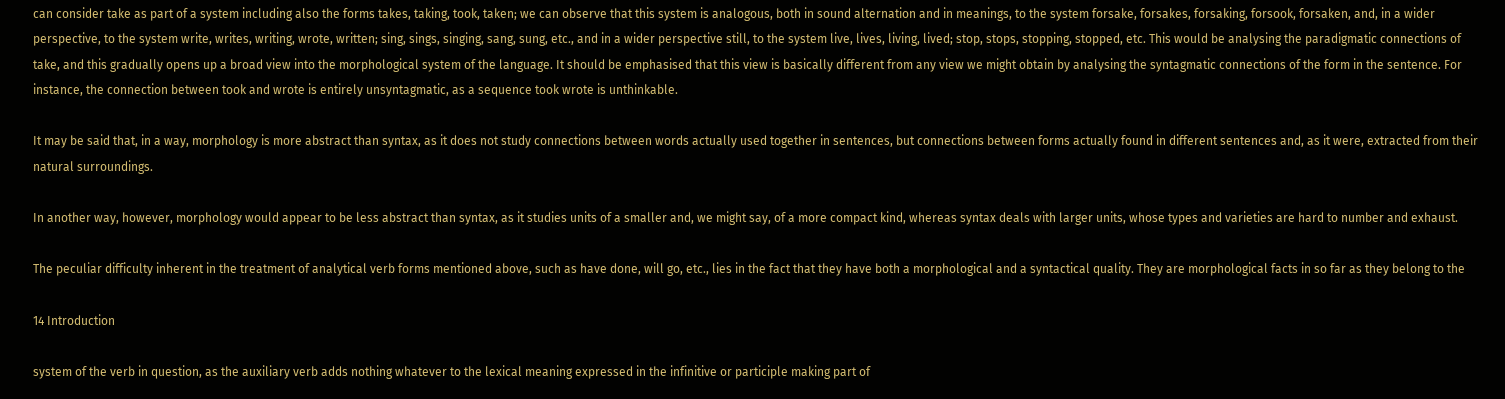can consider take as part of a system including also the forms takes, taking, took, taken; we can observe that this system is analogous, both in sound alternation and in meanings, to the system forsake, forsakes, forsaking, forsook, forsaken, and, in a wider perspective, to the system write, writes, writing, wrote, written; sing, sings, singing, sang, sung, etc., and in a wider perspective still, to the system live, lives, living, lived; stop, stops, stopping, stopped, etc. This would be analysing the paradigmatic connections of take, and this gradually opens up a broad view into the morphological system of the language. It should be emphasised that this view is basically different from any view we might obtain by analysing the syntagmatic connections of the form in the sentence. For instance, the connection between took and wrote is entirely unsyntagmatic, as a sequence took wrote is unthinkable.

It may be said that, in a way, morphology is more abstract than syntax, as it does not study connections between words actually used together in sentences, but connections between forms actually found in different sentences and, as it were, extracted from their natural surroundings.

In another way, however, morphology would appear to be less abstract than syntax, as it studies units of a smaller and, we might say, of a more compact kind, whereas syntax deals with larger units, whose types and varieties are hard to number and exhaust.

The peculiar difficulty inherent in the treatment of analytical verb forms mentioned above, such as have done, will go, etc., lies in the fact that they have both a morphological and a syntactical quality. They are morphological facts in so far as they belong to the

14 Introduction

system of the verb in question, as the auxiliary verb adds nothing whatever to the lexical meaning expressed in the infinitive or participle making part of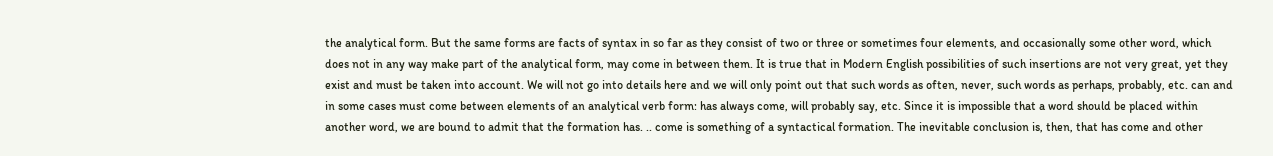the analytical form. But the same forms are facts of syntax in so far as they consist of two or three or sometimes four elements, and occasionally some other word, which does not in any way make part of the analytical form, may come in between them. It is true that in Modern English possibilities of such insertions are not very great, yet they exist and must be taken into account. We will not go into details here and we will only point out that such words as often, never, such words as perhaps, probably, etc. can and in some cases must come between elements of an analytical verb form: has always come, will probably say, etc. Since it is impossible that a word should be placed within another word, we are bound to admit that the formation has. .. come is something of a syntactical formation. The inevitable conclusion is, then, that has come and other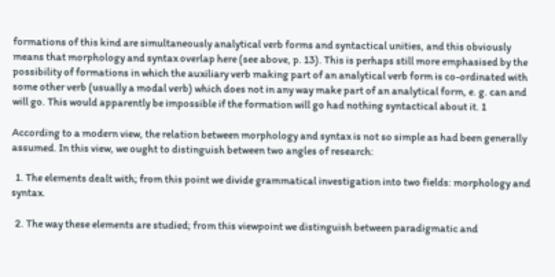formations of this kind are simultaneously analytical verb forms and syntactical unities, and this obviously means that morphology and syntax overlap here (see above, p. 13). This is perhaps still more emphasised by the possibility of formations in which the auxiliary verb making part of an analytical verb form is co-ordinated with some other verb (usually a modal verb) which does not in any way make part of an analytical form, e. g. can and will go. This would apparently be impossible if the formation will go had nothing syntactical about it. 1

According to a modern view, the relation between morphology and syntax is not so simple as had been generally assumed. In this view, we ought to distinguish between two angles of research:

  1. The elements dealt with; from this point we divide grammatical investigation into two fields: morphology and syntax.

  2. The way these elements are studied; from this viewpoint we distinguish between paradigmatic and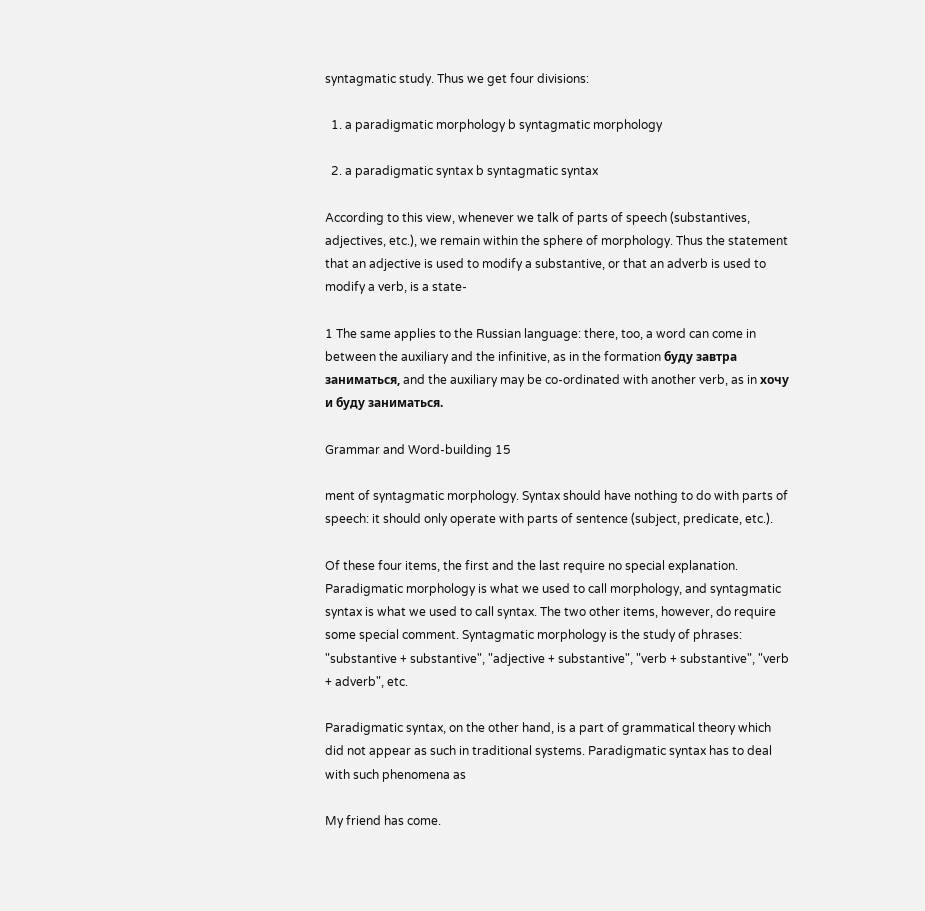syntagmatic study. Thus we get four divisions:

  1. a paradigmatic morphology b syntagmatic morphology

  2. a paradigmatic syntax b syntagmatic syntax

According to this view, whenever we talk of parts of speech (substantives, adjectives, etc.), we remain within the sphere of morphology. Thus the statement that an adjective is used to modify a substantive, or that an adverb is used to modify a verb, is a state-

1 The same applies to the Russian language: there, too, a word can come in between the auxiliary and the infinitive, as in the formation буду завтра заниматься, and the auxiliary may be co-ordinated with another verb, as in хочу и буду заниматься.

Grammar and Word-building 15

ment of syntagmatic morphology. Syntax should have nothing to do with parts of speech: it should only operate with parts of sentence (subject, predicate, etc.).

Of these four items, the first and the last require no special explanation. Paradigmatic morphology is what we used to call morphology, and syntagmatic syntax is what we used to call syntax. The two other items, however, do require some special comment. Syntagmatic morphology is the study of phrases: "substantive + substantive", "adjective + substantive", "verb + substantive", "verb + adverb", etc.

Paradigmatic syntax, on the other hand, is a part of grammatical theory which did not appear as such in traditional systems. Paradigmatic syntax has to deal with such phenomena as

My friend has come.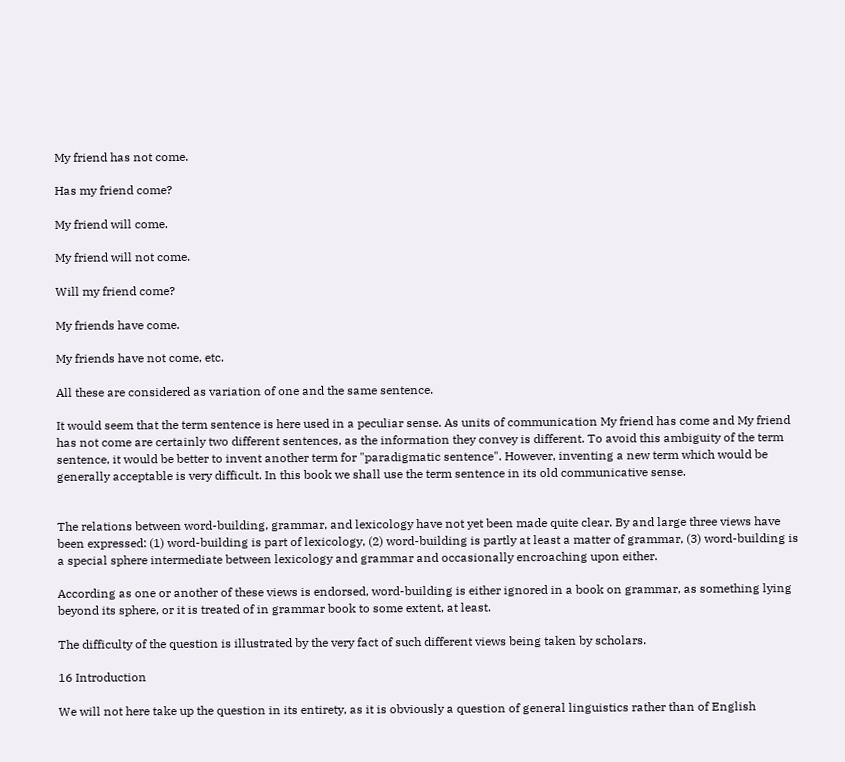My friend has not come.

Has my friend come?

My friend will come.

My friend will not come.

Will my friend come?

My friends have come.

My friends have not come, etc.

All these are considered as variation of one and the same sentence.

It would seem that the term sentence is here used in a peculiar sense. As units of communication My friend has come and My friend has not come are certainly two different sentences, as the information they convey is different. To avoid this ambiguity of the term sentence, it would be better to invent another term for "paradigmatic sentence". However, inventing a new term which would be generally acceptable is very difficult. In this book we shall use the term sentence in its old communicative sense.


The relations between word-building, grammar, and lexicology have not yet been made quite clear. By and large three views have been expressed: (1) word-building is part of lexicology, (2) word-building is partly at least a matter of grammar, (3) word-building is a special sphere intermediate between lexicology and grammar and occasionally encroaching upon either.

According as one or another of these views is endorsed, word-building is either ignored in a book on grammar, as something lying beyond its sphere, or it is treated of in grammar book to some extent, at least.

The difficulty of the question is illustrated by the very fact of such different views being taken by scholars.

16 Introduction

We will not here take up the question in its entirety, as it is obviously a question of general linguistics rather than of English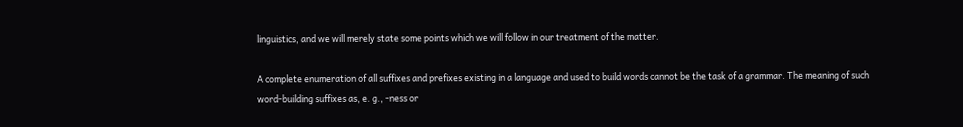linguistics, and we will merely state some points which we will follow in our treatment of the matter.

A complete enumeration of all suffixes and prefixes existing in a language and used to build words cannot be the task of a grammar. The meaning of such word-building suffixes as, e. g., -ness or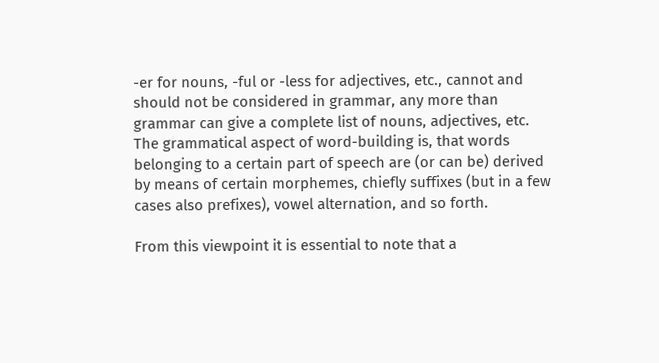-er for nouns, -ful or -less for adjectives, etc., cannot and should not be considered in grammar, any more than grammar can give a complete list of nouns, adjectives, etc. The grammatical aspect of word-building is, that words belonging to a certain part of speech are (or can be) derived by means of certain morphemes, chiefly suffixes (but in a few cases also prefixes), vowel alternation, and so forth.

From this viewpoint it is essential to note that a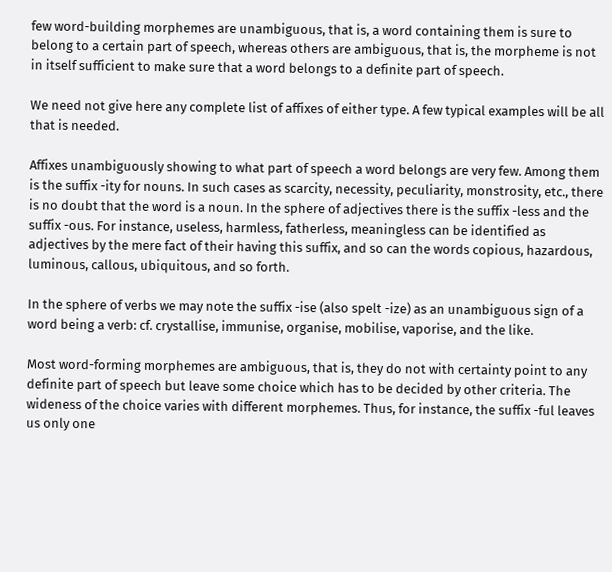few word-building morphemes are unambiguous, that is, a word containing them is sure to belong to a certain part of speech, whereas others are ambiguous, that is, the morpheme is not in itself sufficient to make sure that a word belongs to a definite part of speech.

We need not give here any complete list of affixes of either type. A few typical examples will be all that is needed.

Affixes unambiguously showing to what part of speech a word belongs are very few. Among them is the suffix -ity for nouns. In such cases as scarcity, necessity, peculiarity, monstrosity, etc., there is no doubt that the word is a noun. In the sphere of adjectives there is the suffix -less and the suffix -ous. For instance, useless, harmless, fatherless, meaningless can be identified as adjectives by the mere fact of their having this suffix, and so can the words copious, hazardous, luminous, callous, ubiquitous, and so forth.

In the sphere of verbs we may note the suffix -ise (also spelt -ize) as an unambiguous sign of a word being a verb: cf. crystallise, immunise, organise, mobilise, vaporise, and the like.

Most word-forming morphemes are ambiguous, that is, they do not with certainty point to any definite part of speech but leave some choice which has to be decided by other criteria. The wideness of the choice varies with different morphemes. Thus, for instance, the suffix -ful leaves us only one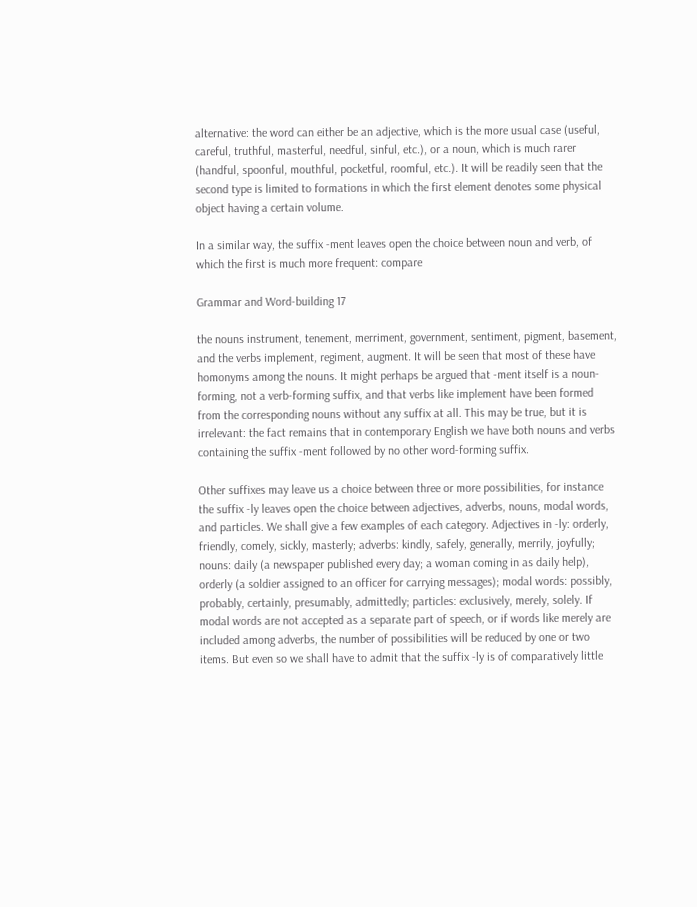alternative: the word can either be an adjective, which is the more usual case (useful, careful, truthful, masterful, needful, sinful, etc.), or a noun, which is much rarer (handful, spoonful, mouthful, pocketful, roomful, etc.). It will be readily seen that the second type is limited to formations in which the first element denotes some physical object having a certain volume.

In a similar way, the suffix -ment leaves open the choice between noun and verb, of which the first is much more frequent: compare

Grammar and Word-building 17

the nouns instrument, tenement, merriment, government, sentiment, pigment, basement, and the verbs implement, regiment, augment. It will be seen that most of these have homonyms among the nouns. It might perhaps be argued that -ment itself is a noun-forming, not a verb-forming suffix, and that verbs like implement have been formed from the corresponding nouns without any suffix at all. This may be true, but it is irrelevant: the fact remains that in contemporary English we have both nouns and verbs containing the suffix -ment followed by no other word-forming suffix.

Other suffixes may leave us a choice between three or more possibilities, for instance the suffix -ly leaves open the choice between adjectives, adverbs, nouns, modal words, and particles. We shall give a few examples of each category. Adjectives in -ly: orderly, friendly, comely, sickly, masterly; adverbs: kindly, safely, generally, merrily, joyfully; nouns: daily (a newspaper published every day; a woman coming in as daily help), orderly (a soldier assigned to an officer for carrying messages); modal words: possibly, probably, certainly, presumably, admittedly; particles: exclusively, merely, solely. If modal words are not accepted as a separate part of speech, or if words like merely are included among adverbs, the number of possibilities will be reduced by one or two items. But even so we shall have to admit that the suffix -ly is of comparatively little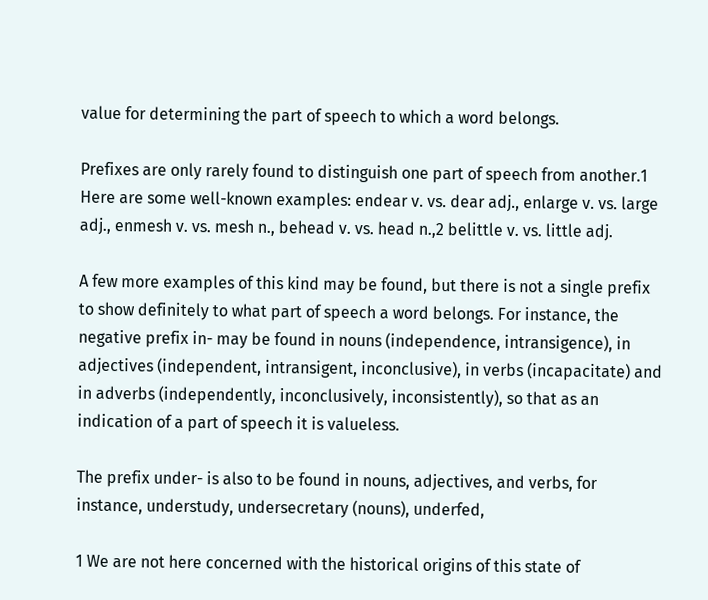value for determining the part of speech to which a word belongs.

Prefixes are only rarely found to distinguish one part of speech from another.1 Here are some well-known examples: endear v. vs. dear adj., enlarge v. vs. large adj., enmesh v. vs. mesh n., behead v. vs. head n.,2 belittle v. vs. little adj.

A few more examples of this kind may be found, but there is not a single prefix to show definitely to what part of speech a word belongs. For instance, the negative prefix in- may be found in nouns (independence, intransigence), in adjectives (independent, intransigent, inconclusive), in verbs (incapacitate) and in adverbs (independently, inconclusively, inconsistently), so that as an indication of a part of speech it is valueless.

The prefix under- is also to be found in nouns, adjectives, and verbs, for instance, understudy, undersecretary (nouns), underfed,

1 We are not here concerned with the historical origins of this state of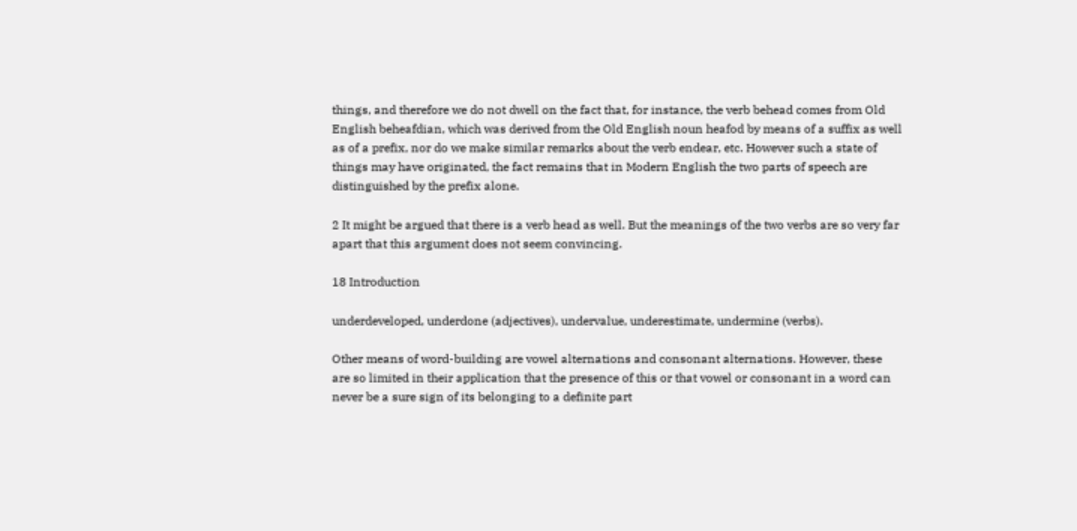things, and therefore we do not dwell on the fact that, for instance, the verb behead comes from Old English beheafdian, which was derived from the Old English noun heafod by means of a suffix as well as of a prefix, nor do we make similar remarks about the verb endear, etc. However such a state of things may have originated, the fact remains that in Modern English the two parts of speech are distinguished by the prefix alone.

2 It might be argued that there is a verb head as well. But the meanings of the two verbs are so very far apart that this argument does not seem convincing.

18 Introduction

underdeveloped, underdone (adjectives), undervalue, underestimate, undermine (verbs).

Other means of word-building are vowel alternations and consonant alternations. However, these are so limited in their application that the presence of this or that vowel or consonant in a word can never be a sure sign of its belonging to a definite part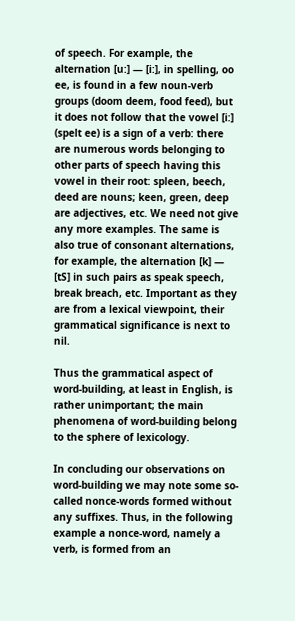of speech. For example, the alternation [u:] — [i:], in spelling, oo ee, is found in a few noun-verb groups (doom deem, food feed), but it does not follow that the vowel [i:] (spelt ee) is a sign of a verb: there are numerous words belonging to other parts of speech having this vowel in their root: spleen, beech, deed are nouns; keen, green, deep are adjectives, etc. We need not give any more examples. The same is also true of consonant alternations, for example, the alternation [k] — [tS] in such pairs as speak speech, break breach, etc. Important as they are from a lexical viewpoint, their grammatical significance is next to nil.

Thus the grammatical aspect of word-building, at least in English, is rather unimportant; the main phenomena of word-building belong to the sphere of lexicology.

In concluding our observations on word-building we may note some so-called nonce-words formed without any suffixes. Thus, in the following example a nonce-word, namely a verb, is formed from an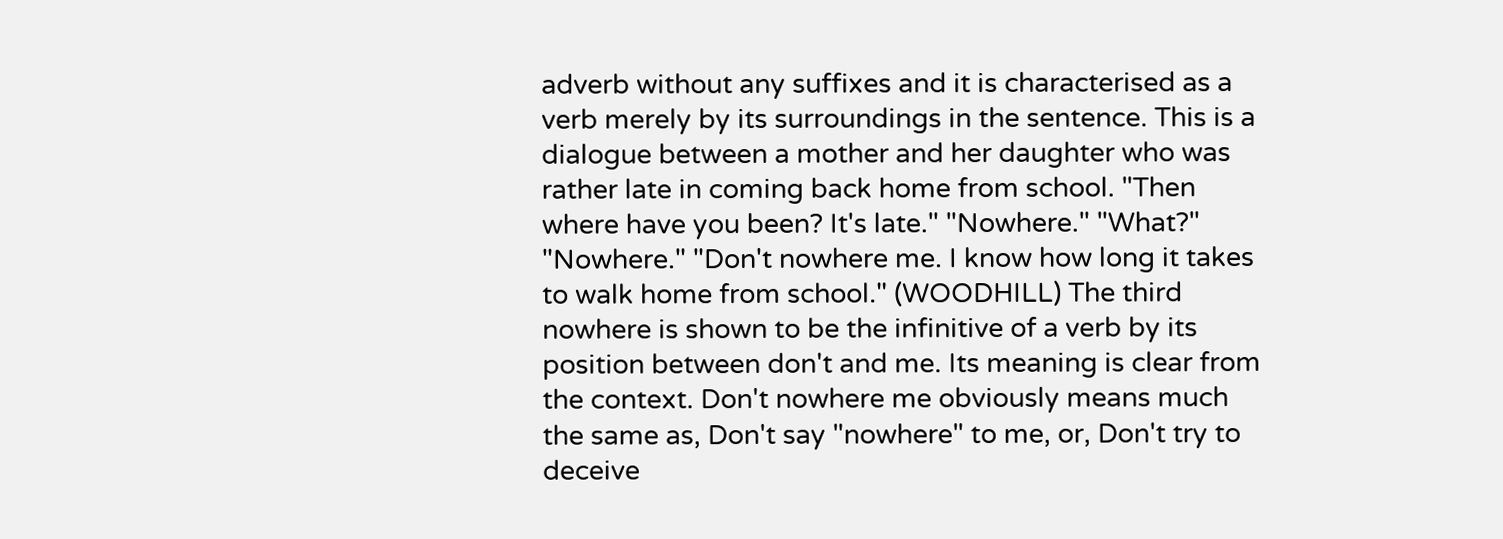adverb without any suffixes and it is characterised as a verb merely by its surroundings in the sentence. This is a dialogue between a mother and her daughter who was rather late in coming back home from school. "Then where have you been? It's late." "Nowhere." "What?" "Nowhere." "Don't nowhere me. I know how long it takes to walk home from school." (WOODHILL) The third nowhere is shown to be the infinitive of a verb by its position between don't and me. Its meaning is clear from the context. Don't nowhere me obviously means much the same as, Don't say "nowhere" to me, or, Don't try to deceive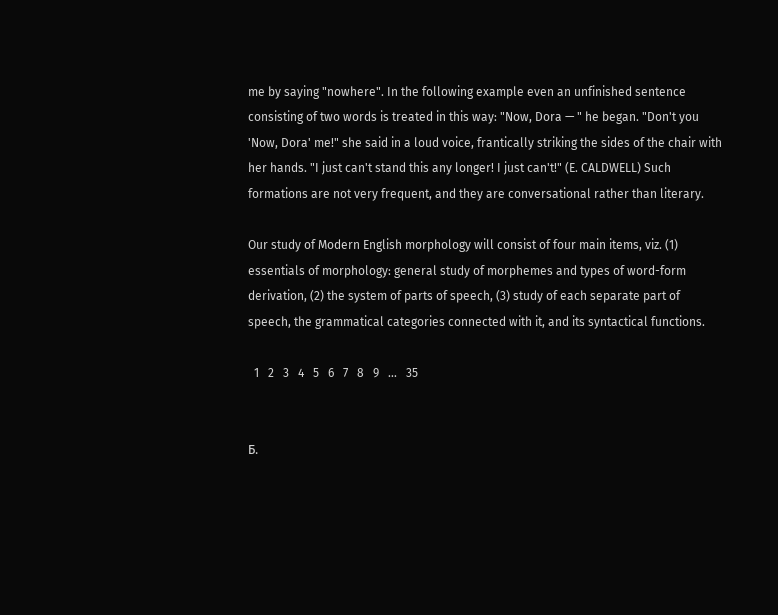me by saying "nowhere". In the following example even an unfinished sentence consisting of two words is treated in this way: "Now, Dora — " he began. "Don't you 'Now, Dora' me!" she said in a loud voice, frantically striking the sides of the chair with her hands. "I just can't stand this any longer! I just can't!" (E. CALDWELL) Such formations are not very frequent, and they are conversational rather than literary.

Our study of Modern English morphology will consist of four main items, viz. (1) essentials of morphology: general study of morphemes and types of word-form derivation, (2) the system of parts of speech, (3) study of each separate part of speech, the grammatical categories connected with it, and its syntactical functions.

  1   2   3   4   5   6   7   8   9   ...   35


Б.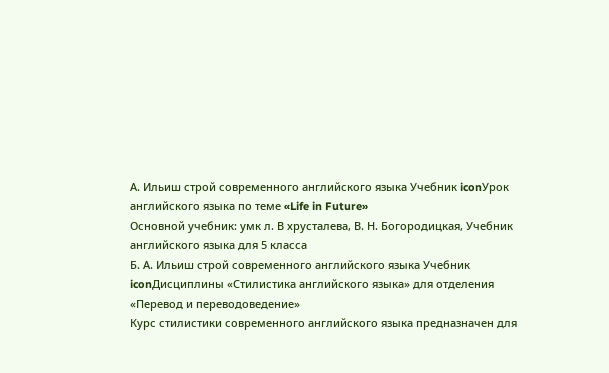А. Ильиш строй современного английского языка Учебник iconУрок английского языка по теме «Life in Future»
Основной учебник: умк л. В хрусталева, В. Н. Богородицкая, Учебник английского языка для 5 класса
Б. А. Ильиш строй современного английского языка Учебник iconДисциплины «Стилистика английского языка» для отделения «Перевод и переводоведение»
Курс стилистики современного английского языка предназначен для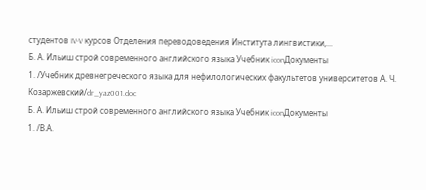студентов IV-V курсов Отделения переводоведения Института лингвистики,...
Б. А. Ильиш строй современного английского языка Учебник iconДокументы
1. /Учебник древнегреческого языка для нефилологических факультетов университетов А. Ч. Козаржевский/dr_yaz001.doc
Б. А. Ильиш строй современного английского языка Учебник iconДокументы
1. /В.А.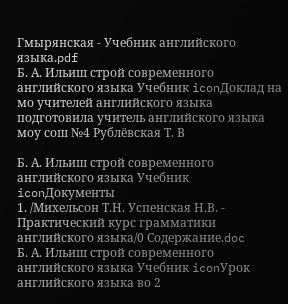Гмырянская - Учебник английского языка.pdf
Б. А. Ильиш строй современного английского языка Учебник iconДоклад на мо учителей английского языка подготовила учитель английского языка моу сош №4 Рублёвская Т. В

Б. А. Ильиш строй современного английского языка Учебник iconДокументы
1. /Михельсон Т.Н. Успенская Н.В. - Практический курс грамматики английского языка/0 Содержание.doc
Б. А. Ильиш строй современного английского языка Учебник iconУрок английского языка во 2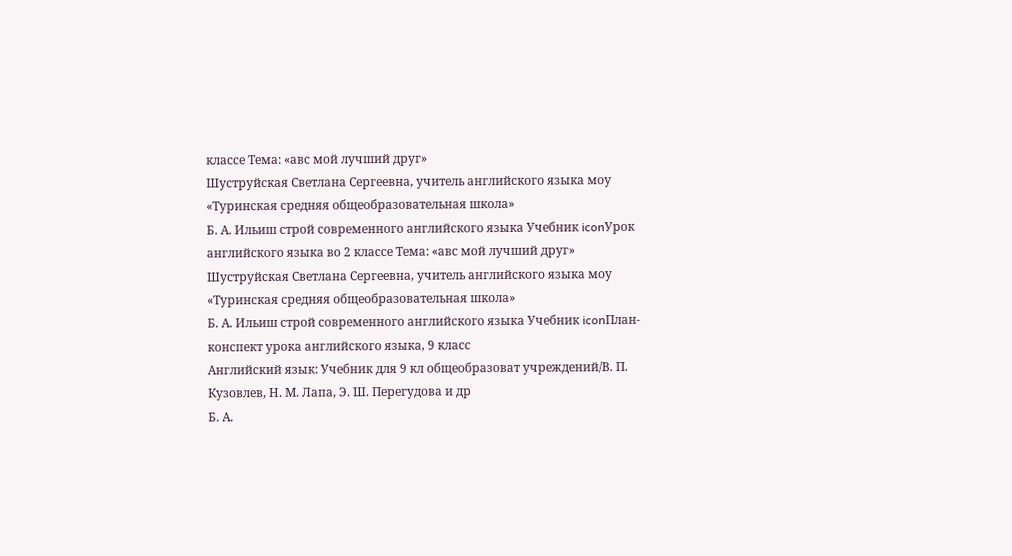классе Тема: «авс мой лучший друг»
Шуструйская Светлана Сергеевна, учитель английского языка моу «Туринская средняя общеобразовательная школа»
Б. А. Ильиш строй современного английского языка Учебник iconУрок английского языка во 2 классе Тема: «авс мой лучший друг»
Шуструйская Светлана Сергеевна, учитель английского языка моу «Туринская средняя общеобразовательная школа»
Б. А. Ильиш строй современного английского языка Учебник iconПлан-конспект урока английского языка, 9 класс
Английский язык: Учебник для 9 кл общеобразоват учреждений/В. П. Кузовлев, Н. М. Лапа, Э. Ш. Перегудова и др
Б. А.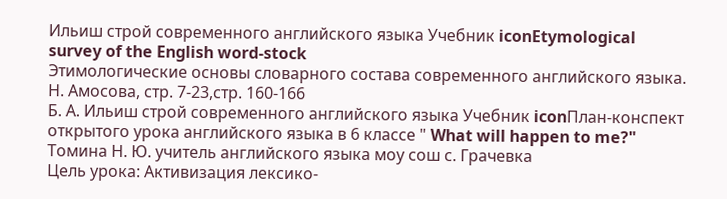Ильиш строй современного английского языка Учебник iconEtymological survey of the English word-stock
Этимологические основы словарного состава современного английского языка. Н. Амосова, стр. 7-23,стр. 160-166
Б. А. Ильиш строй современного английского языка Учебник iconПлан-конспект открытого урока английского языка в 6 классе " What will happen to me?" Томина Н. Ю. учитель английского языка моу сош с. Грачевка
Цель урока: Активизация лексико-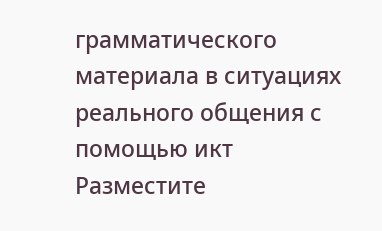грамматического материала в ситуациях реального общения с помощью икт
Разместите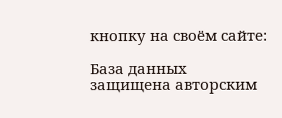кнопку на своём сайте:

База данных защищена авторским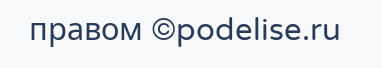правом ©podelise.ru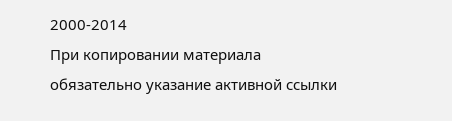2000-2014
При копировании материала обязательно указание активной ссылки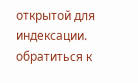открытой для индексации.
обратиться к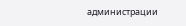администрации